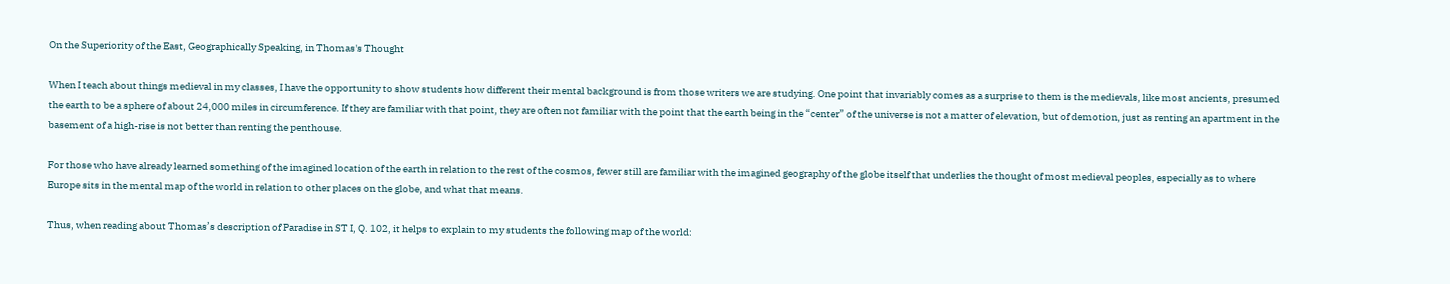On the Superiority of the East, Geographically Speaking, in Thomas's Thought

When I teach about things medieval in my classes, I have the opportunity to show students how different their mental background is from those writers we are studying. One point that invariably comes as a surprise to them is the medievals, like most ancients, presumed the earth to be a sphere of about 24,000 miles in circumference. If they are familiar with that point, they are often not familiar with the point that the earth being in the “center” of the universe is not a matter of elevation, but of demotion, just as renting an apartment in the basement of a high-rise is not better than renting the penthouse.

For those who have already learned something of the imagined location of the earth in relation to the rest of the cosmos, fewer still are familiar with the imagined geography of the globe itself that underlies the thought of most medieval peoples, especially as to where Europe sits in the mental map of the world in relation to other places on the globe, and what that means.

Thus, when reading about Thomas’s description of Paradise in ST I, Q. 102, it helps to explain to my students the following map of the world: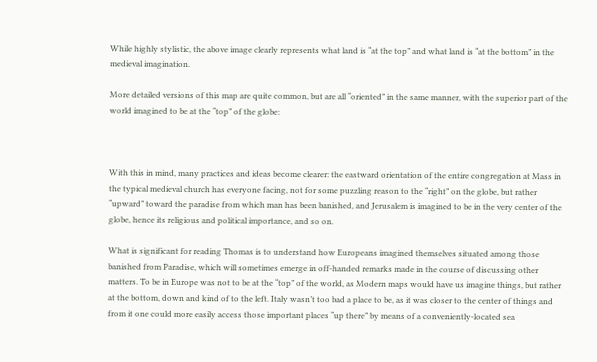While highly stylistic, the above image clearly represents what land is “at the top” and what land is “at the bottom” in the medieval imagination.

More detailed versions of this map are quite common, but are all “oriented” in the same manner, with the superior part of the world imagined to be at the “top” of the globe:



With this in mind, many practices and ideas become clearer: the eastward orientation of the entire congregation at Mass in the typical medieval church has everyone facing, not for some puzzling reason to the “right” on the globe, but rather “upward” toward the paradise from which man has been banished, and Jerusalem is imagined to be in the very center of the globe, hence its religious and political importance, and so on.

What is significant for reading Thomas is to understand how Europeans imagined themselves situated among those banished from Paradise, which will sometimes emerge in off-handed remarks made in the course of discussing other matters. To be in Europe was not to be at the “top” of the world, as Modern maps would have us imagine things, but rather at the bottom, down and kind of to the left. Italy wasn’t too bad a place to be, as it was closer to the center of things and from it one could more easily access those important places “up there” by means of a conveniently-located sea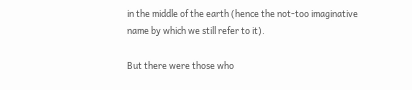in the middle of the earth (hence the not-too imaginative name by which we still refer to it).

But there were those who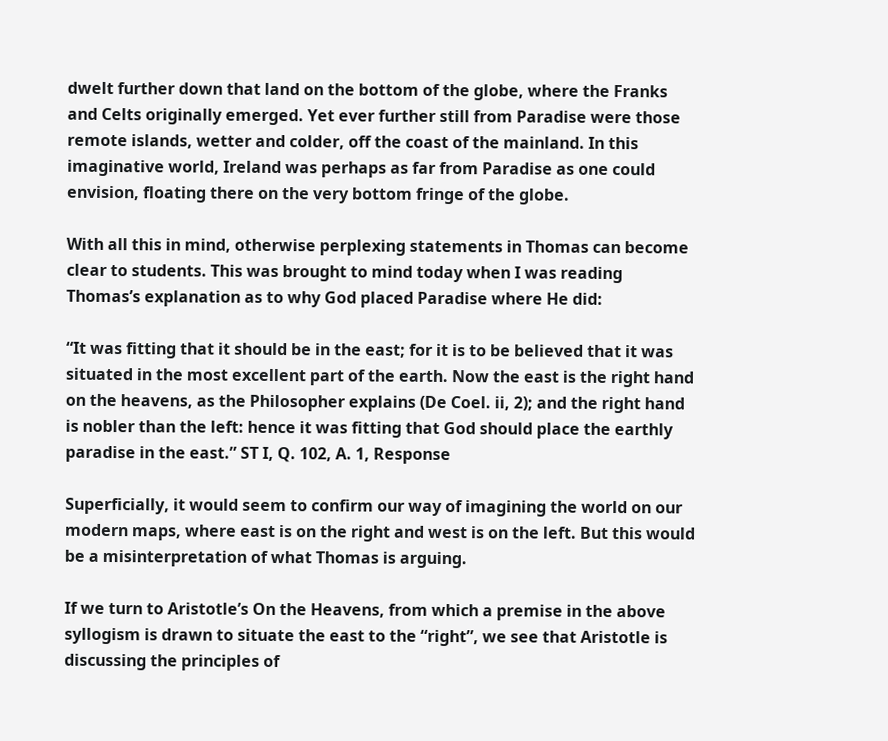dwelt further down that land on the bottom of the globe, where the Franks and Celts originally emerged. Yet ever further still from Paradise were those remote islands, wetter and colder, off the coast of the mainland. In this imaginative world, Ireland was perhaps as far from Paradise as one could envision, floating there on the very bottom fringe of the globe.

With all this in mind, otherwise perplexing statements in Thomas can become clear to students. This was brought to mind today when I was reading Thomas’s explanation as to why God placed Paradise where He did:

“It was fitting that it should be in the east; for it is to be believed that it was situated in the most excellent part of the earth. Now the east is the right hand on the heavens, as the Philosopher explains (De Coel. ii, 2); and the right hand is nobler than the left: hence it was fitting that God should place the earthly paradise in the east.” ST I, Q. 102, A. 1, Response

Superficially, it would seem to confirm our way of imagining the world on our modern maps, where east is on the right and west is on the left. But this would be a misinterpretation of what Thomas is arguing.

If we turn to Aristotle’s On the Heavens, from which a premise in the above syllogism is drawn to situate the east to the “right”, we see that Aristotle is discussing the principles of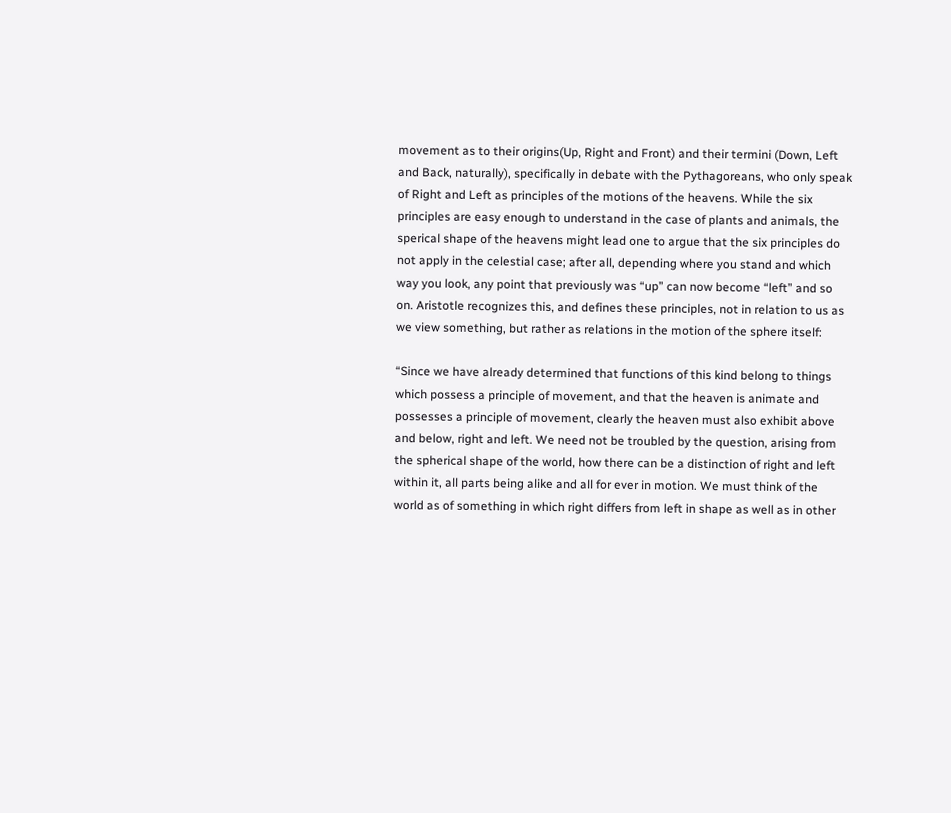movement as to their origins(Up, Right and Front) and their termini (Down, Left and Back, naturally), specifically in debate with the Pythagoreans, who only speak of Right and Left as principles of the motions of the heavens. While the six principles are easy enough to understand in the case of plants and animals, the sperical shape of the heavens might lead one to argue that the six principles do not apply in the celestial case; after all, depending where you stand and which way you look, any point that previously was “up” can now become “left” and so on. Aristotle recognizes this, and defines these principles, not in relation to us as we view something, but rather as relations in the motion of the sphere itself:

“Since we have already determined that functions of this kind belong to things which possess a principle of movement, and that the heaven is animate and possesses a principle of movement, clearly the heaven must also exhibit above and below, right and left. We need not be troubled by the question, arising from the spherical shape of the world, how there can be a distinction of right and left within it, all parts being alike and all for ever in motion. We must think of the world as of something in which right differs from left in shape as well as in other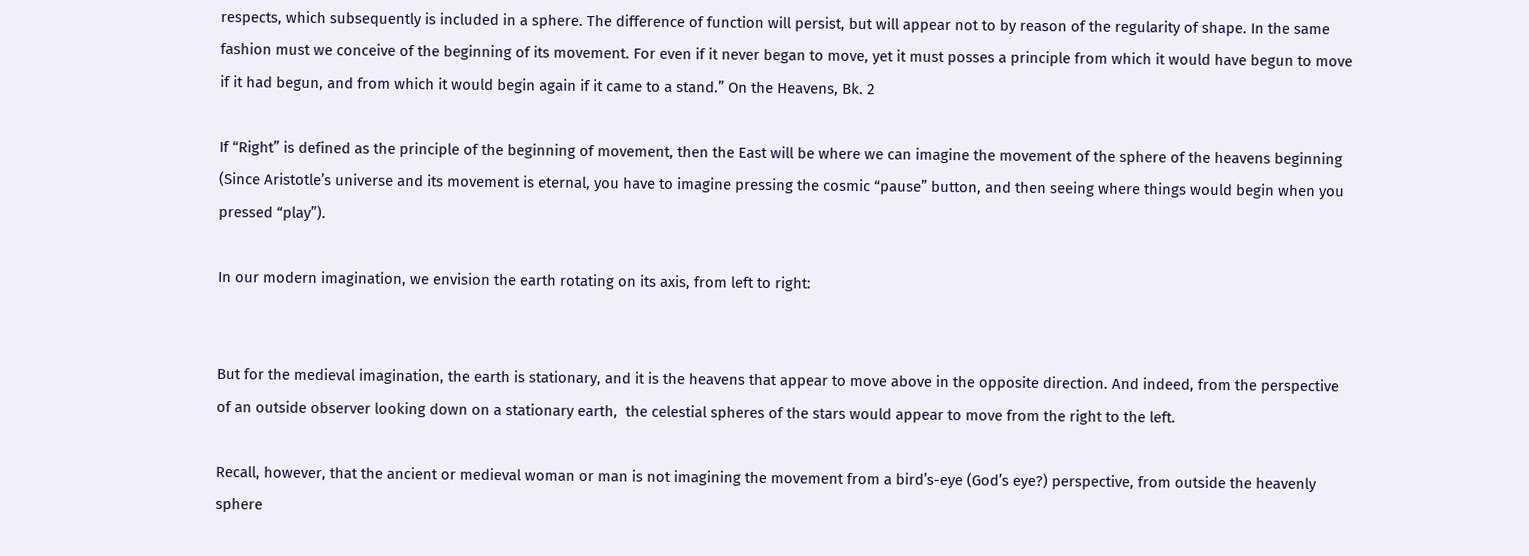respects, which subsequently is included in a sphere. The difference of function will persist, but will appear not to by reason of the regularity of shape. In the same fashion must we conceive of the beginning of its movement. For even if it never began to move, yet it must posses a principle from which it would have begun to move if it had begun, and from which it would begin again if it came to a stand.” On the Heavens, Bk. 2

If “Right” is defined as the principle of the beginning of movement, then the East will be where we can imagine the movement of the sphere of the heavens beginning (Since Aristotle’s universe and its movement is eternal, you have to imagine pressing the cosmic “pause” button, and then seeing where things would begin when you pressed “play”).

In our modern imagination, we envision the earth rotating on its axis, from left to right:


But for the medieval imagination, the earth is stationary, and it is the heavens that appear to move above in the opposite direction. And indeed, from the perspective of an outside observer looking down on a stationary earth,  the celestial spheres of the stars would appear to move from the right to the left.

Recall, however, that the ancient or medieval woman or man is not imagining the movement from a bird’s-eye (God’s eye?) perspective, from outside the heavenly sphere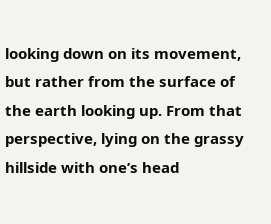looking down on its movement, but rather from the surface of the earth looking up. From that perspective, lying on the grassy hillside with one’s head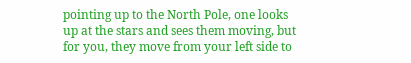pointing up to the North Pole, one looks up at the stars and sees them moving, but for you, they move from your left side to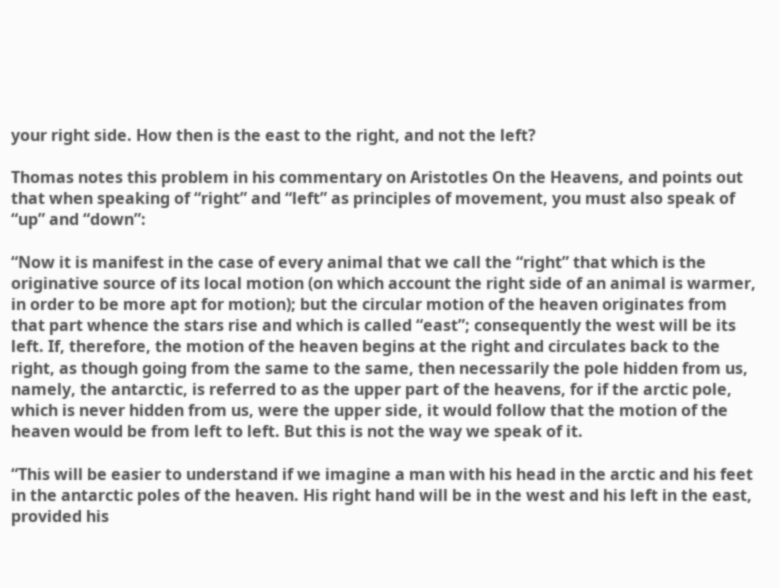your right side. How then is the east to the right, and not the left?

Thomas notes this problem in his commentary on Aristotles On the Heavens, and points out that when speaking of “right” and “left” as principles of movement, you must also speak of “up” and “down”:

“Now it is manifest in the case of every animal that we call the “right” that which is the originative source of its local motion (on which account the right side of an animal is warmer, in order to be more apt for motion); but the circular motion of the heaven originates from that part whence the stars rise and which is called “east”; consequently the west will be its left. If, therefore, the motion of the heaven begins at the right and circulates back to the right, as though going from the same to the same, then necessarily the pole hidden from us, namely, the antarctic, is referred to as the upper part of the heavens, for if the arctic pole, which is never hidden from us, were the upper side, it would follow that the motion of the heaven would be from left to left. But this is not the way we speak of it.

“This will be easier to understand if we imagine a man with his head in the arctic and his feet in the antarctic poles of the heaven. His right hand will be in the west and his left in the east, provided his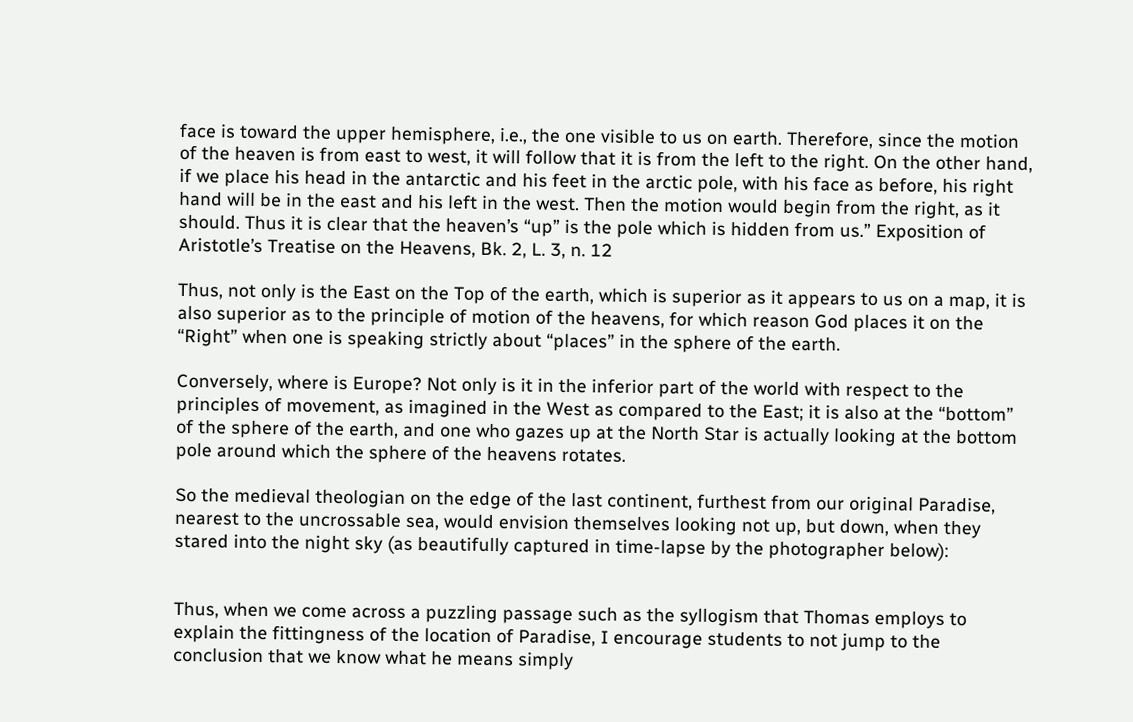face is toward the upper hemisphere, i.e., the one visible to us on earth. Therefore, since the motion of the heaven is from east to west, it will follow that it is from the left to the right. On the other hand, if we place his head in the antarctic and his feet in the arctic pole, with his face as before, his right hand will be in the east and his left in the west. Then the motion would begin from the right, as it should. Thus it is clear that the heaven’s “up” is the pole which is hidden from us.” Exposition of Aristotle’s Treatise on the Heavens, Bk. 2, L. 3, n. 12

Thus, not only is the East on the Top of the earth, which is superior as it appears to us on a map, it is also superior as to the principle of motion of the heavens, for which reason God places it on the “Right” when one is speaking strictly about “places” in the sphere of the earth.

Conversely, where is Europe? Not only is it in the inferior part of the world with respect to the principles of movement, as imagined in the West as compared to the East; it is also at the “bottom” of the sphere of the earth, and one who gazes up at the North Star is actually looking at the bottom pole around which the sphere of the heavens rotates.

So the medieval theologian on the edge of the last continent, furthest from our original Paradise, nearest to the uncrossable sea, would envision themselves looking not up, but down, when they stared into the night sky (as beautifully captured in time-lapse by the photographer below):


Thus, when we come across a puzzling passage such as the syllogism that Thomas employs to explain the fittingness of the location of Paradise, I encourage students to not jump to the conclusion that we know what he means simply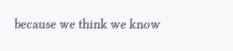because we think we know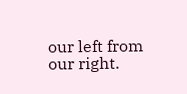our left from our right.